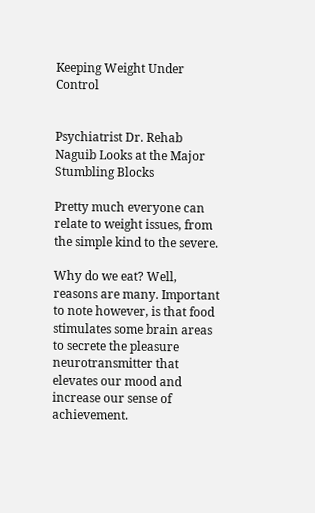Keeping Weight Under Control


Psychiatrist Dr. Rehab Naguib Looks at the Major Stumbling Blocks

Pretty much everyone can relate to weight issues, from the simple kind to the severe.

Why do we eat? Well, reasons are many. Important to note however, is that food stimulates some brain areas to secrete the pleasure neurotransmitter that elevates our mood and increase our sense of achievement.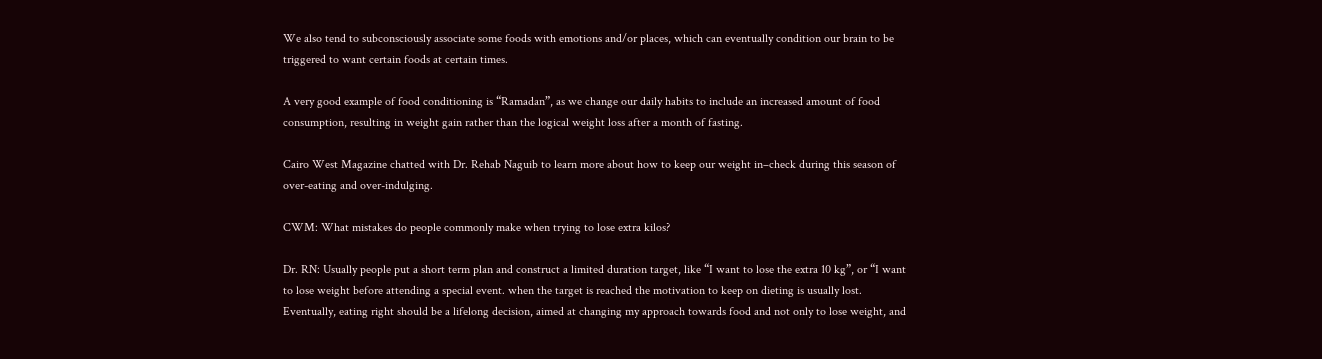We also tend to subconsciously associate some foods with emotions and/or places, which can eventually condition our brain to be triggered to want certain foods at certain times.

A very good example of food conditioning is “Ramadan”, as we change our daily habits to include an increased amount of food consumption, resulting in weight gain rather than the logical weight loss after a month of fasting.

Cairo West Magazine chatted with Dr. Rehab Naguib to learn more about how to keep our weight in–check during this season of over-eating and over-indulging.

CWM: What mistakes do people commonly make when trying to lose extra kilos?

Dr. RN: Usually people put a short term plan and construct a limited duration target, like “I want to lose the extra 10 kg”, or “I want to lose weight before attending a special event. when the target is reached the motivation to keep on dieting is usually lost. Eventually, eating right should be a lifelong decision, aimed at changing my approach towards food and not only to lose weight, and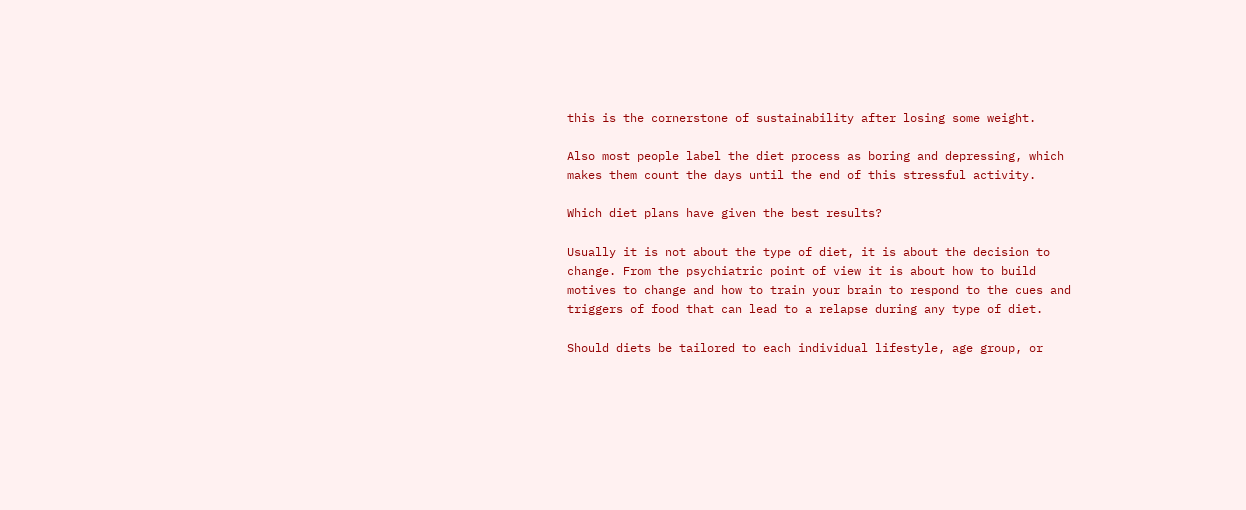this is the cornerstone of sustainability after losing some weight.

Also most people label the diet process as boring and depressing, which makes them count the days until the end of this stressful activity.

Which diet plans have given the best results?

Usually it is not about the type of diet, it is about the decision to change. From the psychiatric point of view it is about how to build motives to change and how to train your brain to respond to the cues and triggers of food that can lead to a relapse during any type of diet.

Should diets be tailored to each individual lifestyle, age group, or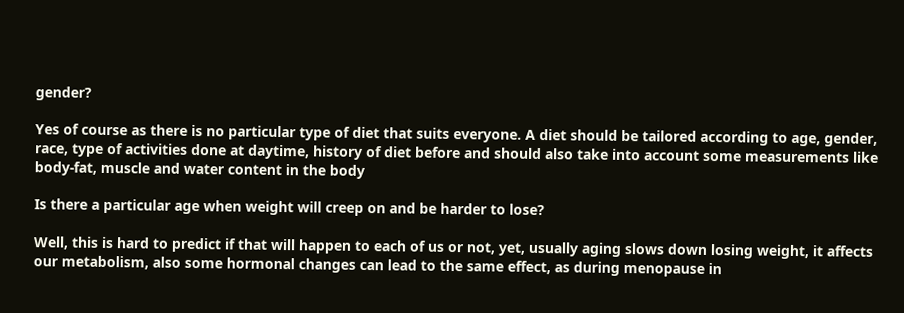gender?

Yes of course as there is no particular type of diet that suits everyone. A diet should be tailored according to age, gender, race, type of activities done at daytime, history of diet before and should also take into account some measurements like body-fat, muscle and water content in the body

Is there a particular age when weight will creep on and be harder to lose?

Well, this is hard to predict if that will happen to each of us or not, yet, usually aging slows down losing weight, it affects our metabolism, also some hormonal changes can lead to the same effect, as during menopause in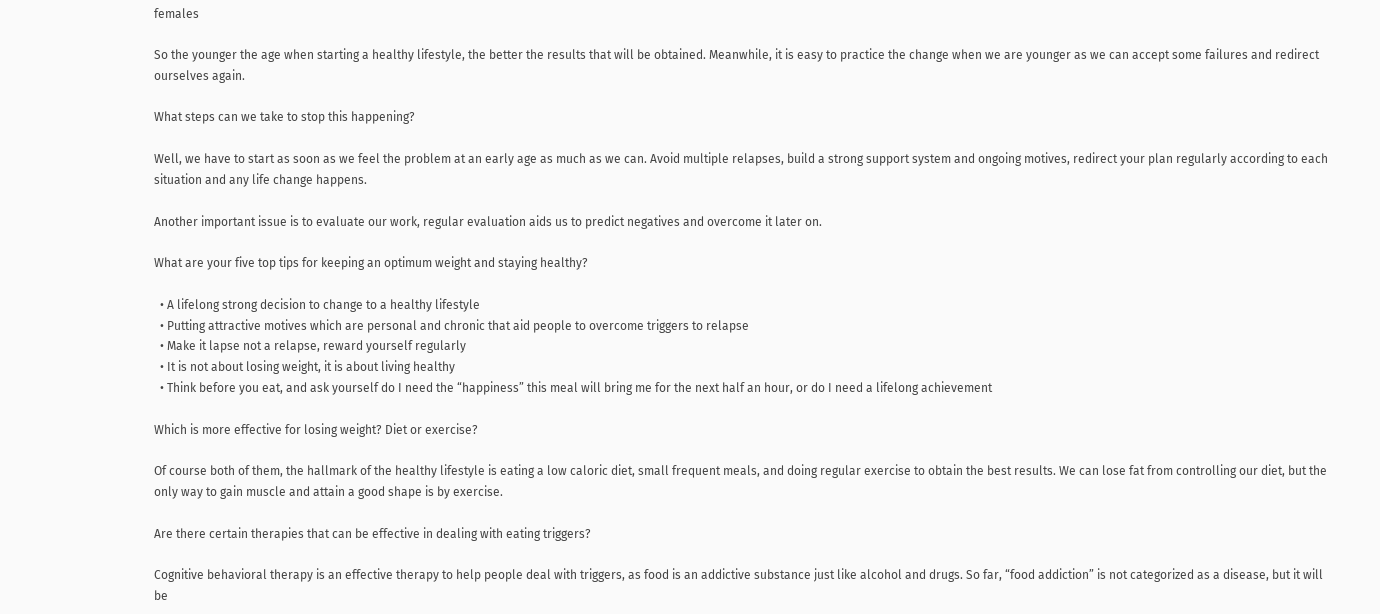females

So the younger the age when starting a healthy lifestyle, the better the results that will be obtained. Meanwhile, it is easy to practice the change when we are younger as we can accept some failures and redirect ourselves again.

What steps can we take to stop this happening?

Well, we have to start as soon as we feel the problem at an early age as much as we can. Avoid multiple relapses, build a strong support system and ongoing motives, redirect your plan regularly according to each situation and any life change happens.

Another important issue is to evaluate our work, regular evaluation aids us to predict negatives and overcome it later on.

What are your five top tips for keeping an optimum weight and staying healthy?

  • A lifelong strong decision to change to a healthy lifestyle
  • Putting attractive motives which are personal and chronic that aid people to overcome triggers to relapse
  • Make it lapse not a relapse, reward yourself regularly
  • It is not about losing weight, it is about living healthy
  • Think before you eat, and ask yourself do I need the “happiness” this meal will bring me for the next half an hour, or do I need a lifelong achievement

Which is more effective for losing weight? Diet or exercise?

Of course both of them, the hallmark of the healthy lifestyle is eating a low caloric diet, small frequent meals, and doing regular exercise to obtain the best results. We can lose fat from controlling our diet, but the only way to gain muscle and attain a good shape is by exercise.

Are there certain therapies that can be effective in dealing with eating triggers?

Cognitive behavioral therapy is an effective therapy to help people deal with triggers, as food is an addictive substance just like alcohol and drugs. So far, “food addiction” is not categorized as a disease, but it will be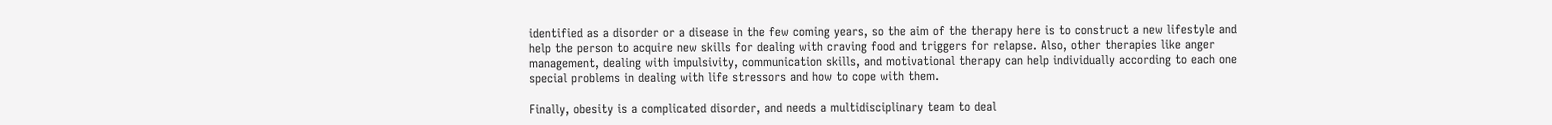identified as a disorder or a disease in the few coming years, so the aim of the therapy here is to construct a new lifestyle and help the person to acquire new skills for dealing with craving food and triggers for relapse. Also, other therapies like anger management, dealing with impulsivity, communication skills, and motivational therapy can help individually according to each one special problems in dealing with life stressors and how to cope with them.

Finally, obesity is a complicated disorder, and needs a multidisciplinary team to deal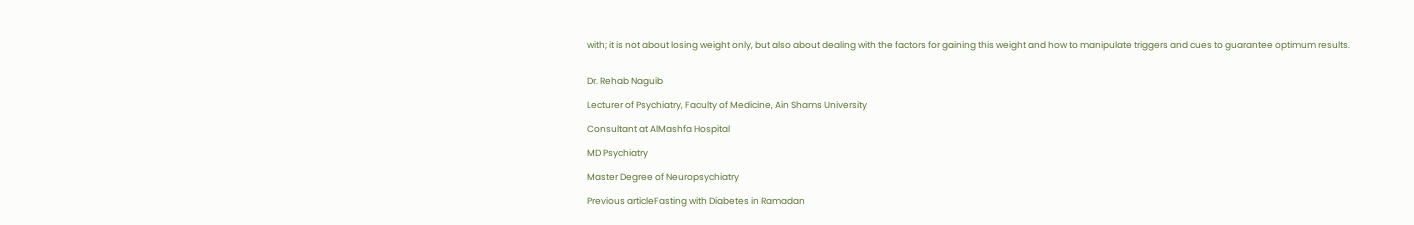with; it is not about losing weight only, but also about dealing with the factors for gaining this weight and how to manipulate triggers and cues to guarantee optimum results.


Dr. Rehab Naguib

Lecturer of Psychiatry, Faculty of Medicine, Ain Shams University

Consultant at AlMashfa Hospital

MD Psychiatry

Master Degree of Neuropsychiatry

Previous articleFasting with Diabetes in Ramadan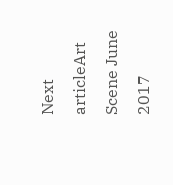Next articleArt Scene June 2017